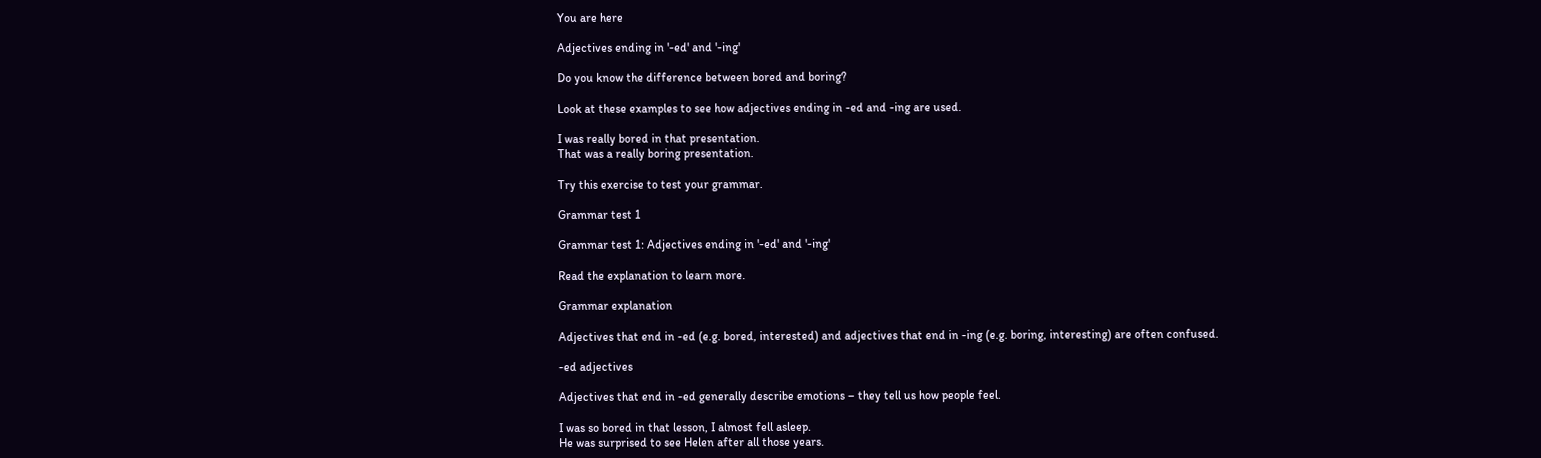You are here

Adjectives ending in '-ed' and '-ing'

Do you know the difference between bored and boring?

Look at these examples to see how adjectives ending in -ed and -ing are used.

I was really bored in that presentation.
That was a really boring presentation.

Try this exercise to test your grammar.

Grammar test 1

Grammar test 1: Adjectives ending in '-ed' and '-ing'

Read the explanation to learn more.

Grammar explanation

Adjectives that end in -ed (e.g. bored, interested) and adjectives that end in -ing (e.g. boring, interesting) are often confused.

-ed adjectives

Adjectives that end in -ed generally describe emotions – they tell us how people feel.

I was so bored in that lesson, I almost fell asleep.
He was surprised to see Helen after all those years.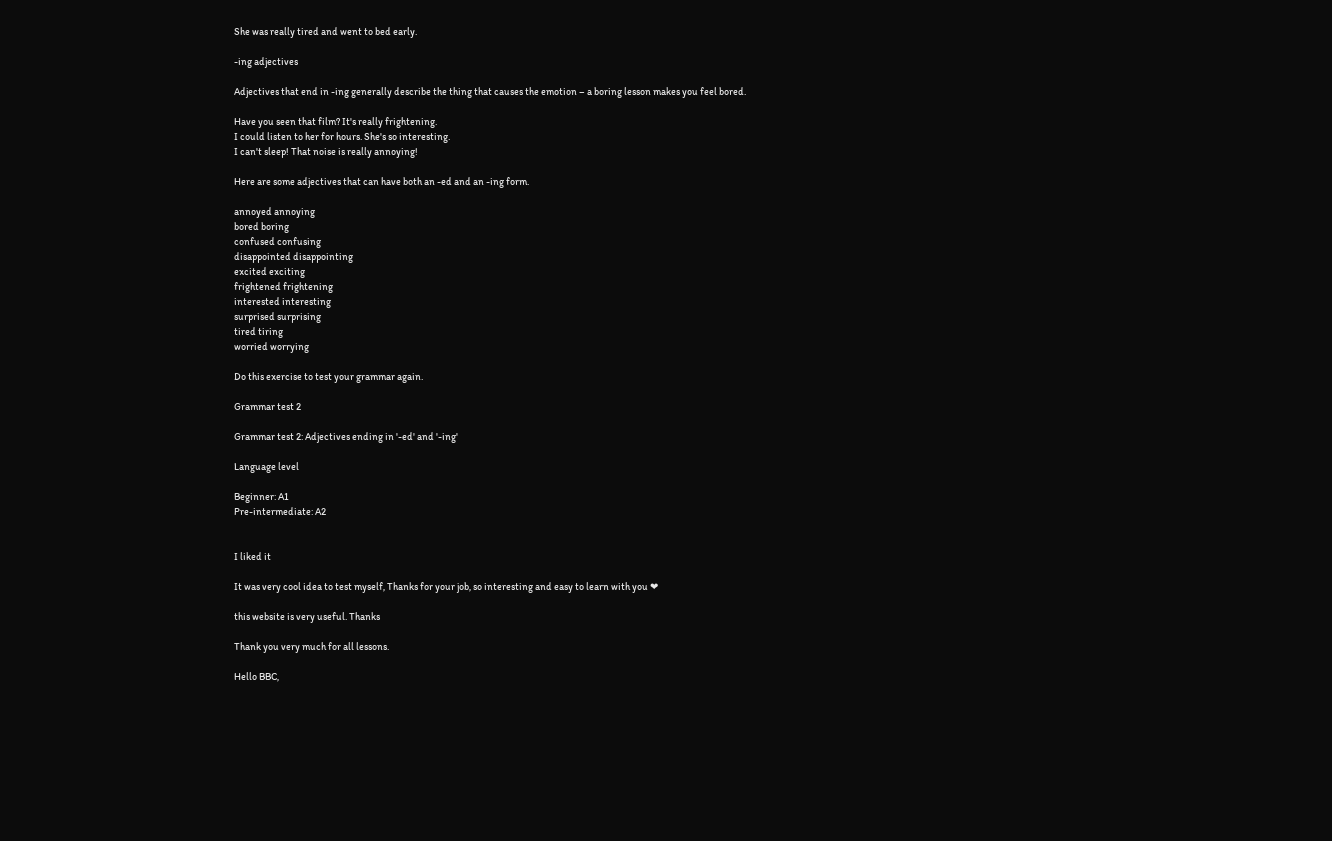She was really tired and went to bed early.

-ing adjectives

Adjectives that end in -ing generally describe the thing that causes the emotion – a boring lesson makes you feel bored.

Have you seen that film? It's really frightening.
I could listen to her for hours. She's so interesting.
I can't sleep! That noise is really annoying!

Here are some adjectives that can have both an -ed and an -ing form.

annoyed annoying
bored boring
confused confusing
disappointed disappointing
excited exciting
frightened frightening
interested interesting
surprised surprising
tired tiring
worried worrying

Do this exercise to test your grammar again.

Grammar test 2

Grammar test 2: Adjectives ending in '-ed' and '-ing'

Language level

Beginner: A1
Pre-intermediate: A2


I liked it

It was very cool idea to test myself, Thanks for your job, so interesting and easy to learn with you ❤

this website is very useful. Thanks

Thank you very much for all lessons.

Hello BBC,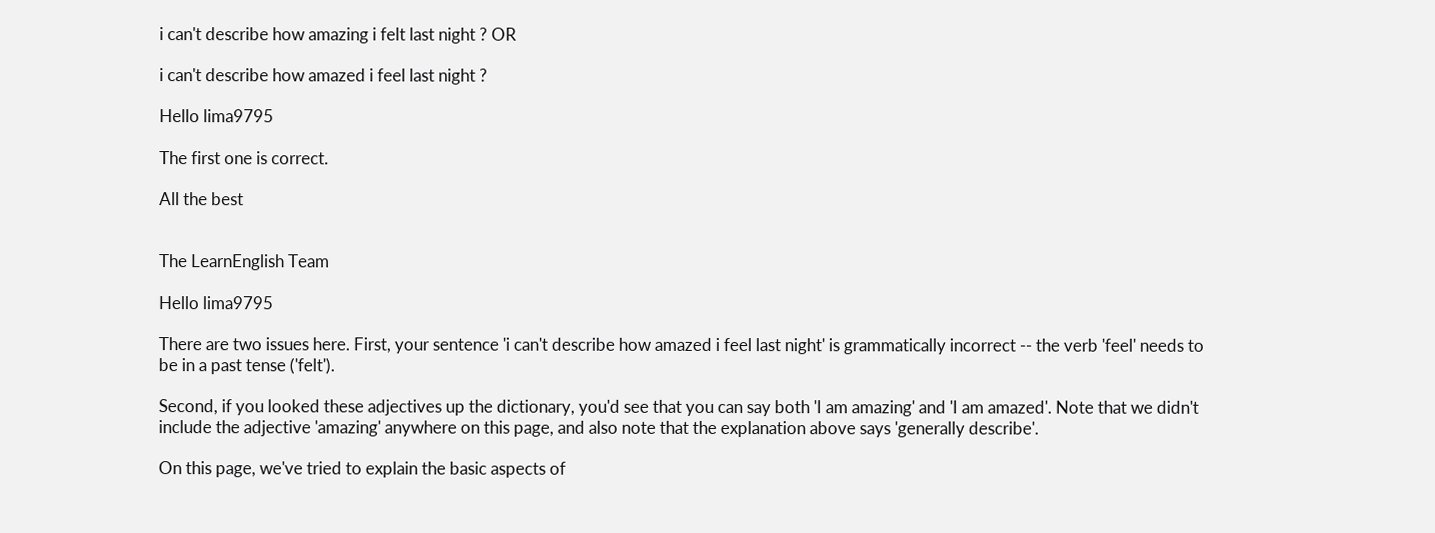i can't describe how amazing i felt last night ? OR

i can't describe how amazed i feel last night ?

Hello lima9795

The first one is correct.

All the best


The LearnEnglish Team

Hello lima9795

There are two issues here. First, your sentence 'i can't describe how amazed i feel last night' is grammatically incorrect -- the verb 'feel' needs to be in a past tense ('felt').

Second, if you looked these adjectives up the dictionary, you'd see that you can say both 'I am amazing' and 'I am amazed'. Note that we didn't include the adjective 'amazing' anywhere on this page, and also note that the explanation above says 'generally describe'.

On this page, we've tried to explain the basic aspects of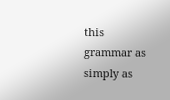this grammar as simply as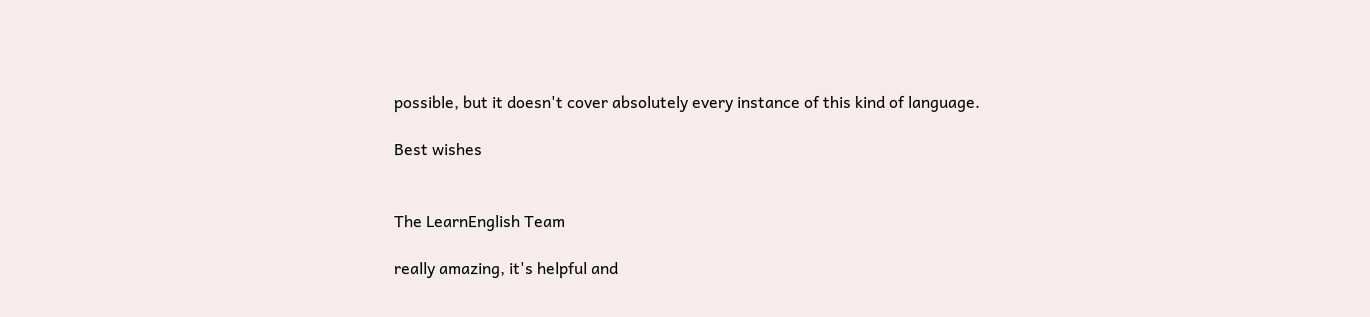possible, but it doesn't cover absolutely every instance of this kind of language.

Best wishes


The LearnEnglish Team

really amazing, it's helpful and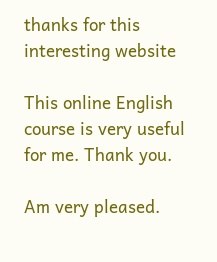thanks for this interesting website

This online English course is very useful for me. Thank you.

Am very pleased.